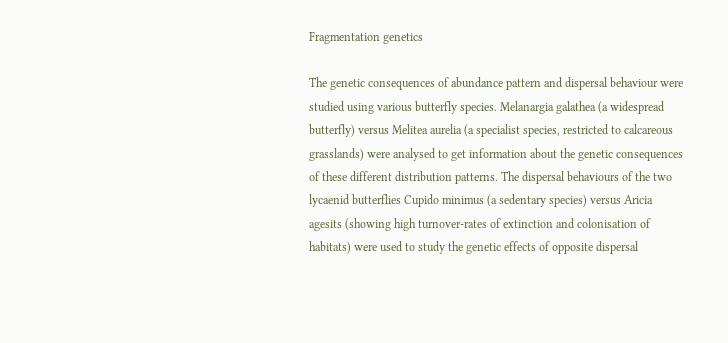Fragmentation genetics

The genetic consequences of abundance pattern and dispersal behaviour were studied using various butterfly species. Melanargia galathea (a widespread butterfly) versus Melitea aurelia (a specialist species, restricted to calcareous grasslands) were analysed to get information about the genetic consequences of these different distribution patterns. The dispersal behaviours of the two lycaenid butterflies Cupido minimus (a sedentary species) versus Aricia agesits (showing high turnover-rates of extinction and colonisation of habitats) were used to study the genetic effects of opposite dispersal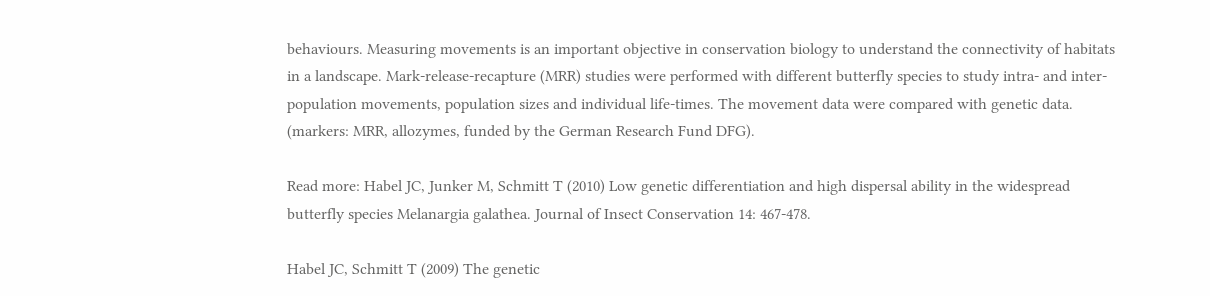behaviours. Measuring movements is an important objective in conservation biology to understand the connectivity of habitats in a landscape. Mark-release-recapture (MRR) studies were performed with different butterfly species to study intra- and inter-population movements, population sizes and individual life-times. The movement data were compared with genetic data. (markers: MRR, allozymes, funded by the German Research Fund DFG).

Read more: Habel JC, Junker M, Schmitt T (2010) Low genetic differentiation and high dispersal ability in the widespread butterfly species Melanargia galathea. Journal of Insect Conservation 14: 467-478.

Habel JC, Schmitt T (2009) The genetic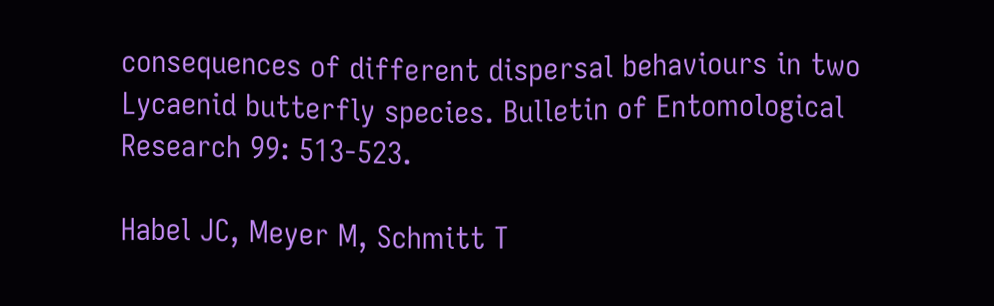consequences of different dispersal behaviours in two Lycaenid butterfly species. Bulletin of Entomological Research 99: 513-523.

Habel JC, Meyer M, Schmitt T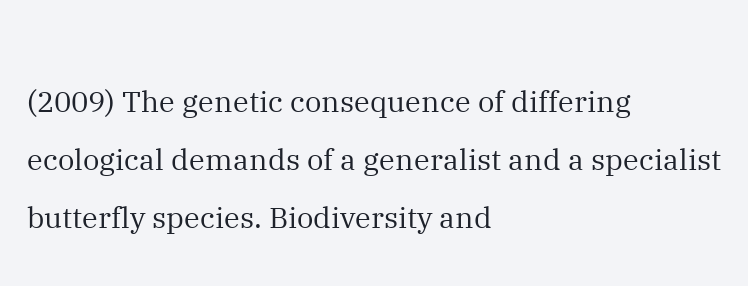(2009) The genetic consequence of differing ecological demands of a generalist and a specialist butterfly species. Biodiversity and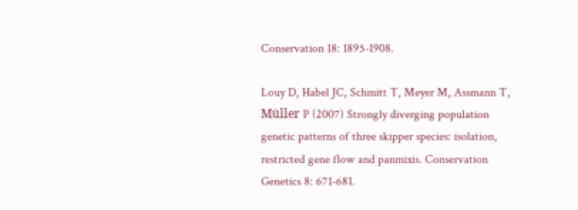Conservation 18: 1895-1908.

Louy D, Habel JC, Schmitt T, Meyer M, Assmann T, Müller P (2007) Strongly diverging population genetic patterns of three skipper species: isolation, restricted gene flow and panmixis. Conservation Genetics 8: 671-681.